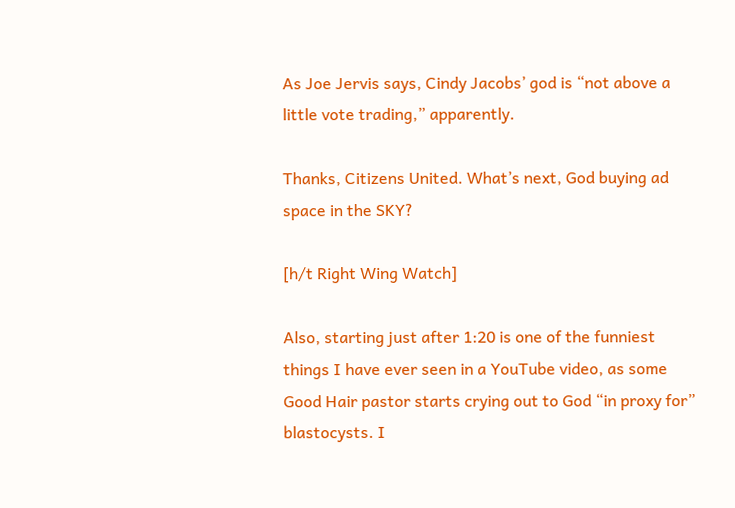As Joe Jervis says, Cindy Jacobs’ god is “not above a little vote trading,” apparently.

Thanks, Citizens United. What’s next, God buying ad space in the SKY?

[h/t Right Wing Watch]

Also, starting just after 1:20 is one of the funniest things I have ever seen in a YouTube video, as some Good Hair pastor starts crying out to God “in proxy for” blastocysts. I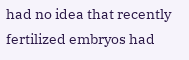had no idea that recently fertilized embryos had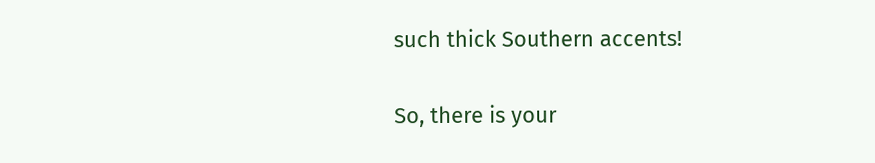such thick Southern accents!

So, there is your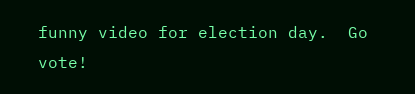funny video for election day.  Go vote!